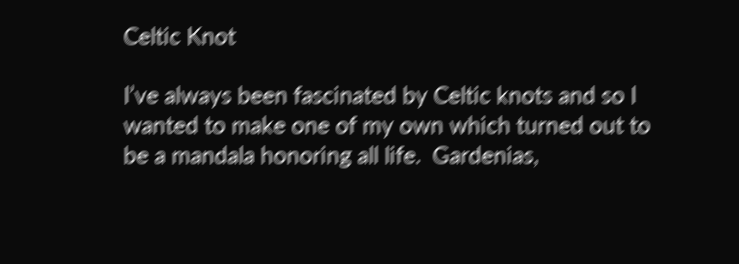Celtic Knot

I’ve always been fascinated by Celtic knots and so I wanted to make one of my own which turned out to be a mandala honoring all life.  Gardenias,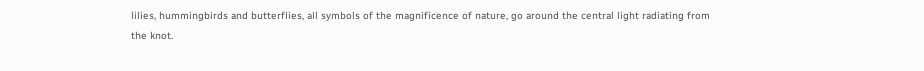lilies, hummingbirds and butterflies, all symbols of the magnificence of nature, go around the central light radiating from the knot.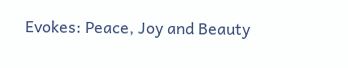Evokes: Peace, Joy and Beauty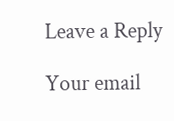Leave a Reply

Your email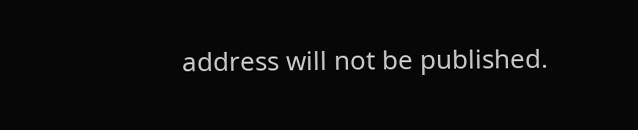address will not be published.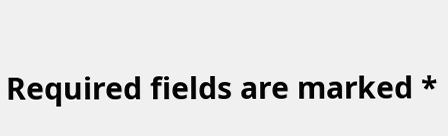Required fields are marked *